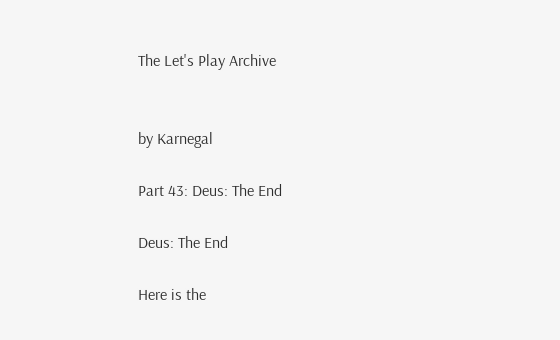The Let's Play Archive


by Karnegal

Part 43: Deus: The End

Deus: The End

Here is the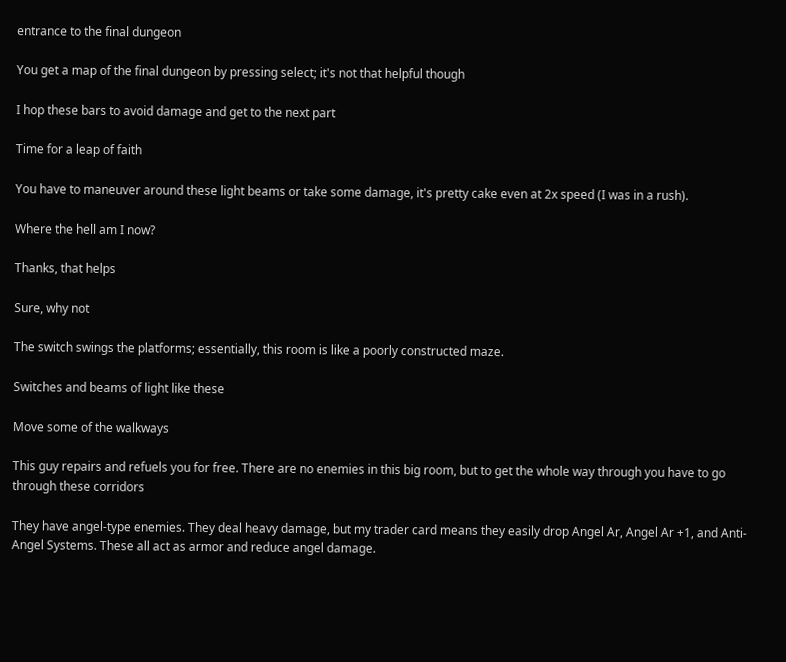entrance to the final dungeon

You get a map of the final dungeon by pressing select; it's not that helpful though

I hop these bars to avoid damage and get to the next part

Time for a leap of faith

You have to maneuver around these light beams or take some damage, it's pretty cake even at 2x speed (I was in a rush).

Where the hell am I now?

Thanks, that helps

Sure, why not

The switch swings the platforms; essentially, this room is like a poorly constructed maze.

Switches and beams of light like these

Move some of the walkways

This guy repairs and refuels you for free. There are no enemies in this big room, but to get the whole way through you have to go through these corridors

They have angel-type enemies. They deal heavy damage, but my trader card means they easily drop Angel Ar, Angel Ar +1, and Anti-Angel Systems. These all act as armor and reduce angel damage.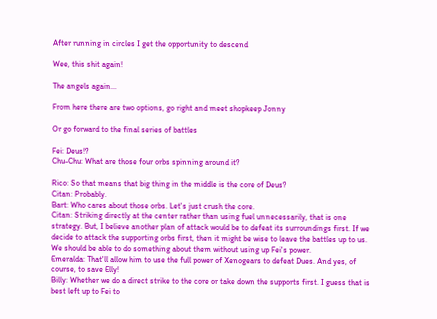After running in circles I get the opportunity to descend

Wee, this shit again!

The angels again...

From here there are two options, go right and meet shopkeep Jonny

Or go forward to the final series of battles

Fei: Deus!?
Chu-Chu: What are those four orbs spinning around it?

Rico: So that means that big thing in the middle is the core of Deus?
Citan: Probably.
Bart: Who cares about those orbs. Let's just crush the core.
Citan: Striking directly at the center rather than using fuel unnecessarily, that is one strategy. But, I believe another plan of attack would be to defeat its surroundings first. If we decide to attack the supporting orbs first, then it might be wise to leave the battles up to us. We should be able to do something about them without using up Fei's power.
Emeralda: That'll allow him to use the full power of Xenogears to defeat Dues. And yes, of course, to save Elly!
Billy: Whether we do a direct strike to the core or take down the supports first. I guess that is best left up to Fei to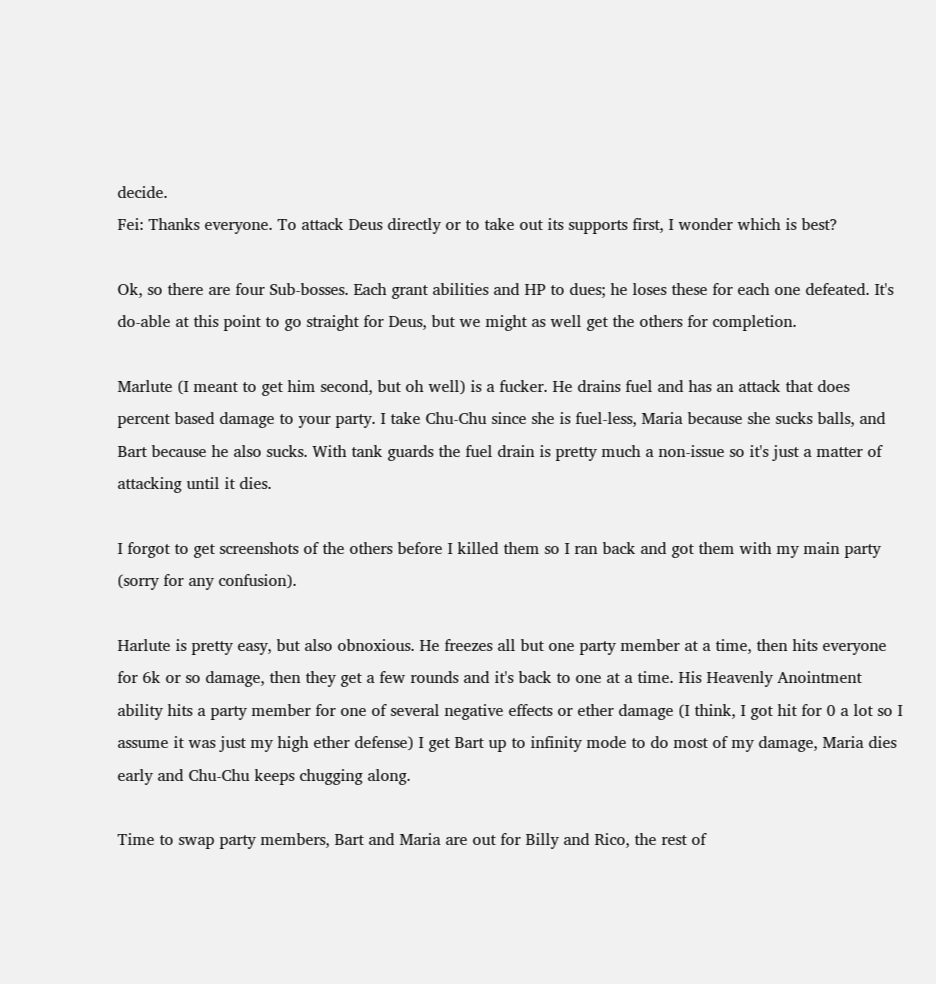decide.
Fei: Thanks everyone. To attack Deus directly or to take out its supports first, I wonder which is best?

Ok, so there are four Sub-bosses. Each grant abilities and HP to dues; he loses these for each one defeated. It's do-able at this point to go straight for Deus, but we might as well get the others for completion.

Marlute (I meant to get him second, but oh well) is a fucker. He drains fuel and has an attack that does percent based damage to your party. I take Chu-Chu since she is fuel-less, Maria because she sucks balls, and Bart because he also sucks. With tank guards the fuel drain is pretty much a non-issue so it's just a matter of attacking until it dies.

I forgot to get screenshots of the others before I killed them so I ran back and got them with my main party (sorry for any confusion).

Harlute is pretty easy, but also obnoxious. He freezes all but one party member at a time, then hits everyone for 6k or so damage, then they get a few rounds and it's back to one at a time. His Heavenly Anointment ability hits a party member for one of several negative effects or ether damage (I think, I got hit for 0 a lot so I assume it was just my high ether defense) I get Bart up to infinity mode to do most of my damage, Maria dies early and Chu-Chu keeps chugging along.

Time to swap party members, Bart and Maria are out for Billy and Rico, the rest of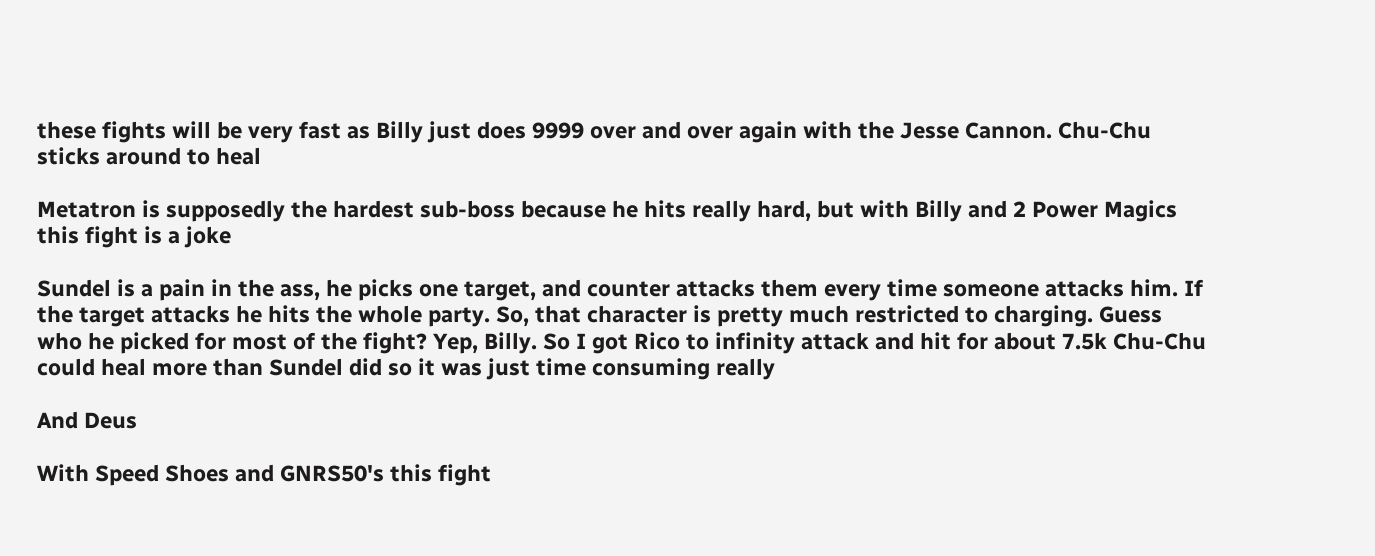these fights will be very fast as Billy just does 9999 over and over again with the Jesse Cannon. Chu-Chu sticks around to heal

Metatron is supposedly the hardest sub-boss because he hits really hard, but with Billy and 2 Power Magics this fight is a joke

Sundel is a pain in the ass, he picks one target, and counter attacks them every time someone attacks him. If the target attacks he hits the whole party. So, that character is pretty much restricted to charging. Guess who he picked for most of the fight? Yep, Billy. So I got Rico to infinity attack and hit for about 7.5k Chu-Chu could heal more than Sundel did so it was just time consuming really

And Deus

With Speed Shoes and GNRS50's this fight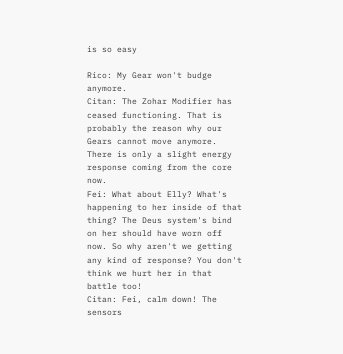is so easy

Rico: My Gear won't budge anymore.
Citan: The Zohar Modifier has ceased functioning. That is probably the reason why our Gears cannot move anymore. There is only a slight energy response coming from the core now.
Fei: What about Elly? What's happening to her inside of that thing? The Deus system's bind on her should have worn off now. So why aren't we getting any kind of response? You don't think we hurt her in that battle too!
Citan: Fei, calm down! The sensors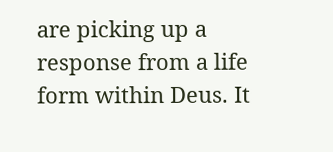are picking up a response from a life form within Deus. It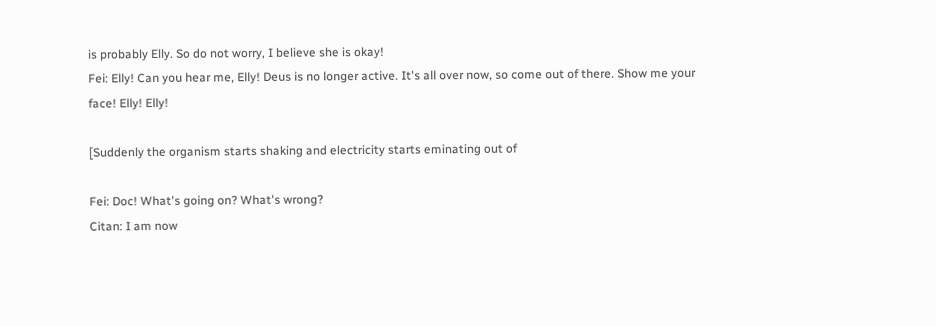is probably Elly. So do not worry, I believe she is okay!
Fei: Elly! Can you hear me, Elly! Deus is no longer active. It's all over now, so come out of there. Show me your face! Elly! Elly!

[Suddenly the organism starts shaking and electricity starts eminating out of

Fei: Doc! What's going on? What's wrong?
Citan: I am now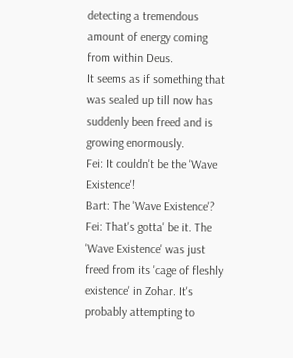detecting a tremendous amount of energy coming from within Deus.
It seems as if something that was sealed up till now has suddenly been freed and is growing enormously.
Fei: It couldn't be the 'Wave Existence'!
Bart: The 'Wave Existence'?
Fei: That's gotta' be it. The 'Wave Existence' was just freed from its 'cage of fleshly existence' in Zohar. It's probably attempting to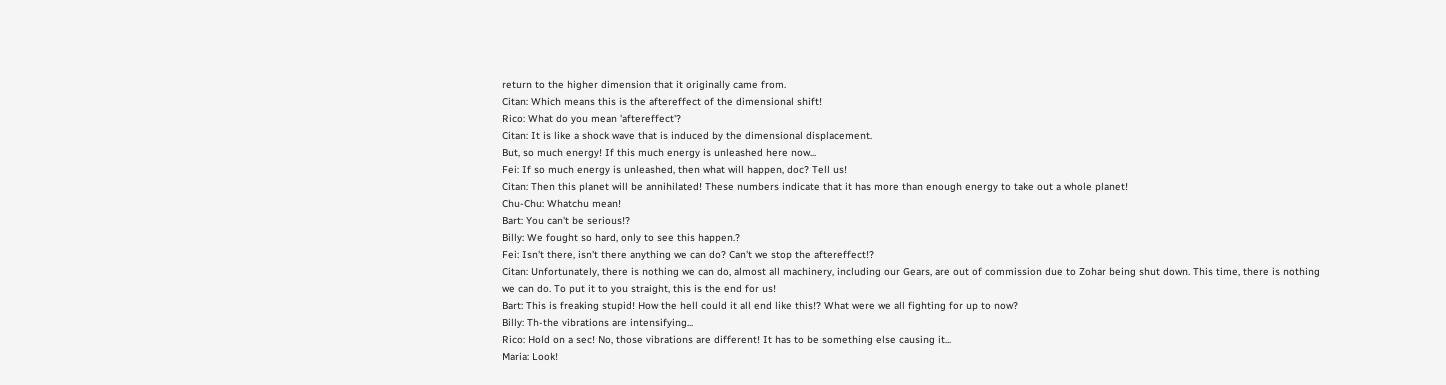return to the higher dimension that it originally came from.
Citan: Which means this is the aftereffect of the dimensional shift!
Rico: What do you mean 'aftereffect'?
Citan: It is like a shock wave that is induced by the dimensional displacement.
But, so much energy! If this much energy is unleashed here now...
Fei: If so much energy is unleashed, then what will happen, doc? Tell us!
Citan: Then this planet will be annihilated! These numbers indicate that it has more than enough energy to take out a whole planet!
Chu-Chu: Whatchu mean!
Bart: You can't be serious!?
Billy: We fought so hard, only to see this happen.?
Fei: Isn't there, isn't there anything we can do? Can't we stop the aftereffect!?
Citan: Unfortunately, there is nothing we can do, almost all machinery, including our Gears, are out of commission due to Zohar being shut down. This time, there is nothing we can do. To put it to you straight, this is the end for us!
Bart: This is freaking stupid! How the hell could it all end like this!? What were we all fighting for up to now?
Billy: Th-the vibrations are intensifying...
Rico: Hold on a sec! No, those vibrations are different! It has to be something else causing it...
Maria: Look!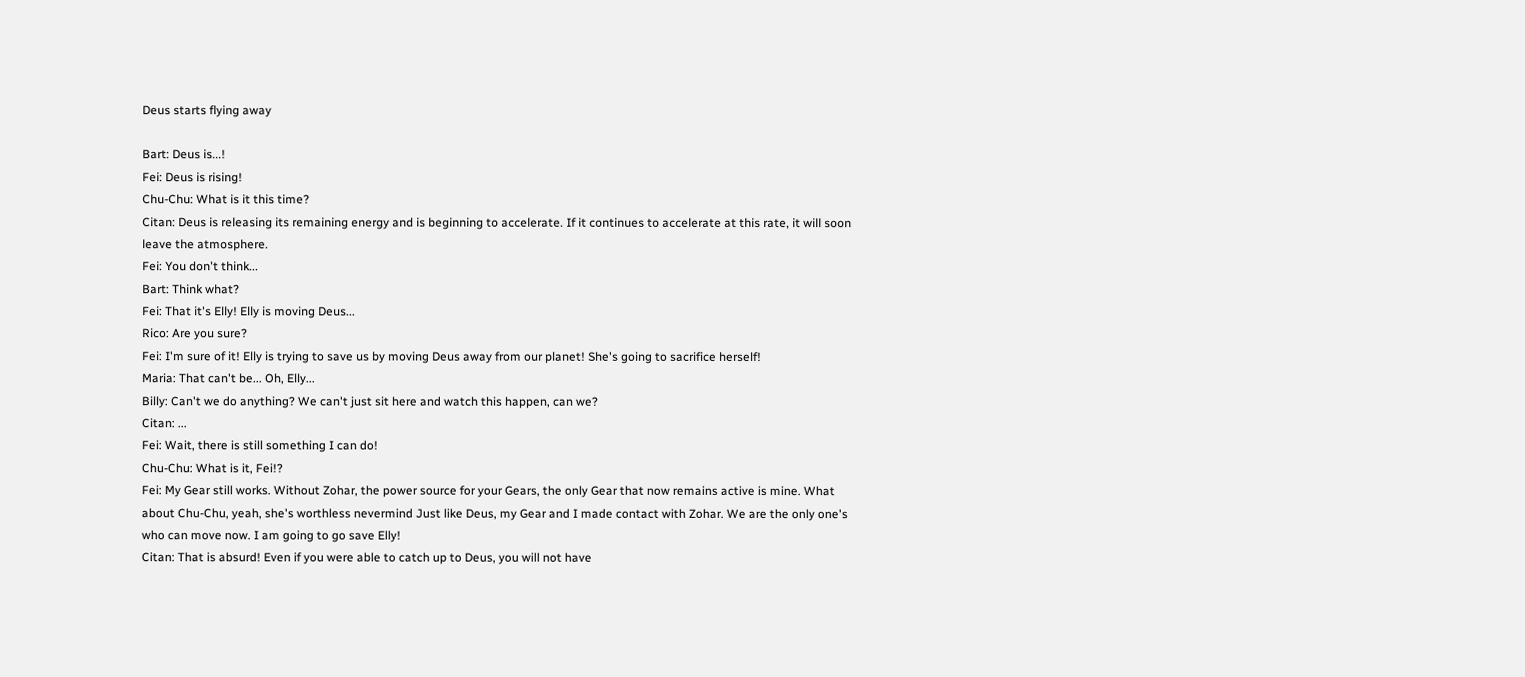Deus starts flying away

Bart: Deus is...!
Fei: Deus is rising!
Chu-Chu: What is it this time?
Citan: Deus is releasing its remaining energy and is beginning to accelerate. If it continues to accelerate at this rate, it will soon leave the atmosphere.
Fei: You don't think...
Bart: Think what?
Fei: That it's Elly! Elly is moving Deus...
Rico: Are you sure?
Fei: I'm sure of it! Elly is trying to save us by moving Deus away from our planet! She's going to sacrifice herself!
Maria: That can't be... Oh, Elly...
Billy: Can't we do anything? We can't just sit here and watch this happen, can we?
Citan: ...
Fei: Wait, there is still something I can do!
Chu-Chu: What is it, Fei!?
Fei: My Gear still works. Without Zohar, the power source for your Gears, the only Gear that now remains active is mine. What about Chu-Chu, yeah, she's worthless nevermind Just like Deus, my Gear and I made contact with Zohar. We are the only one's who can move now. I am going to go save Elly!
Citan: That is absurd! Even if you were able to catch up to Deus, you will not have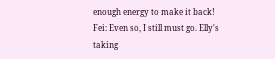enough energy to make it back!
Fei: Even so, I still must go. Elly's taking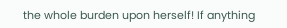the whole burden upon herself! If anything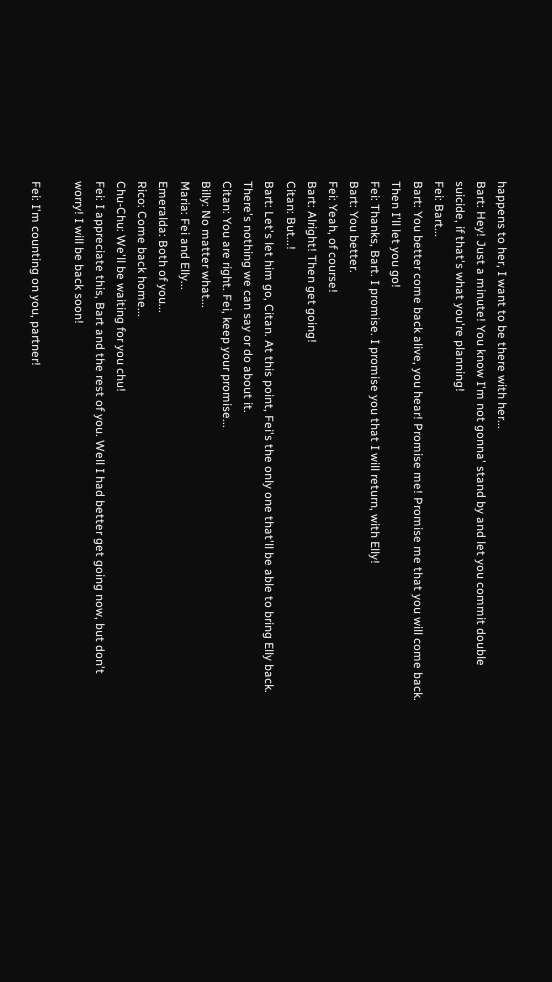happens to her, I want to be there with her...
Bart: Hey! Just a minute! You know I'm not gonna' stand by and let you commit double suicide, if that's what you're planning!
Fei: Bart...
Bart: You better come back alive, you hear! Promise me! Promise me that you will come back. Then I'll let you go!
Fei: Thanks, Bart. I promise. I promise you that I will return, with Elly!
Bart: You better.
Fei: Yeah, of course!
Bart: Alright! Then get going!
Citan: But...!
Bart: Let's let him go, Citan. At this point, Fei's the only one that'll be able to bring Elly back. There's nothing we can say or do about it.
Citan: You are right. Fei, keep your promise...
Billy: No matter what...
Maria: Fei and Elly...
Emeralda: Both of you...
Rico: Come back home...
Chu-Chu: We'll be waiting for you chu!
Fei: I appreciate this, Bart and the rest of you. Well I had better get going now, but don't worry! I will be back soon!

Fei: I'm counting on you, partner!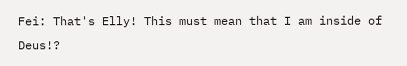Fei: That's Elly! This must mean that I am inside of Deus!?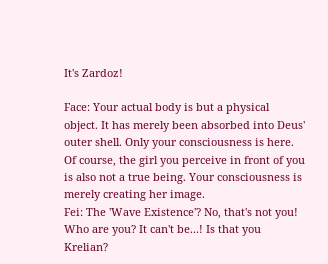It's Zardoz!

Face: Your actual body is but a physical object. It has merely been absorbed into Deus' outer shell. Only your consciousness is here. Of course, the girl you perceive in front of you is also not a true being. Your consciousness is merely creating her image.
Fei: The 'Wave Existence'? No, that's not you! Who are you? It can't be...! Is that you Krelian?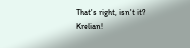That's right, isn't it? Krelian!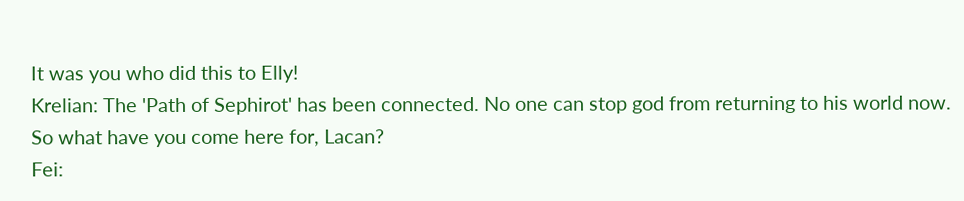It was you who did this to Elly!
Krelian: The 'Path of Sephirot' has been connected. No one can stop god from returning to his world now. So what have you come here for, Lacan?
Fei: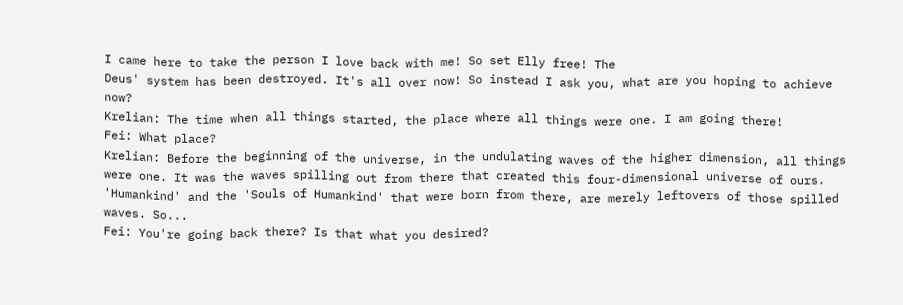I came here to take the person I love back with me! So set Elly free! The
Deus' system has been destroyed. It's all over now! So instead I ask you, what are you hoping to achieve now?
Krelian: The time when all things started, the place where all things were one. I am going there!
Fei: What place?
Krelian: Before the beginning of the universe, in the undulating waves of the higher dimension, all things were one. It was the waves spilling out from there that created this four-dimensional universe of ours. 'Humankind' and the 'Souls of Humankind' that were born from there, are merely leftovers of those spilled waves. So...
Fei: You're going back there? Is that what you desired?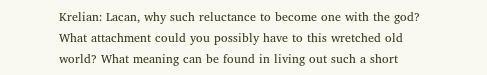Krelian: Lacan, why such reluctance to become one with the god? What attachment could you possibly have to this wretched old world? What meaning can be found in living out such a short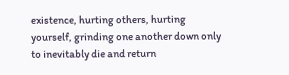existence, hurting others, hurting yourself, grinding one another down only to inevitably die and return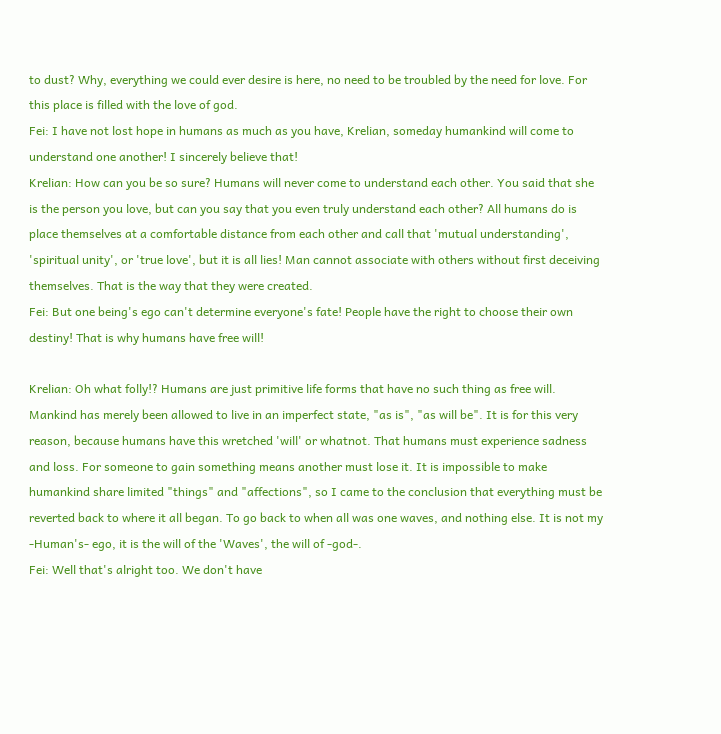to dust? Why, everything we could ever desire is here, no need to be troubled by the need for love. For this place is filled with the love of god.
Fei: I have not lost hope in humans as much as you have, Krelian, someday humankind will come to understand one another! I sincerely believe that!
Krelian: How can you be so sure? Humans will never come to understand each other. You said that she is the person you love, but can you say that you even truly understand each other? All humans do is place themselves at a comfortable distance from each other and call that 'mutual understanding', 'spiritual unity', or 'true love', but it is all lies! Man cannot associate with others without first deceiving themselves. That is the way that they were created.
Fei: But one being's ego can't determine everyone's fate! People have the right to choose their own destiny! That is why humans have free will!

Krelian: Oh what folly!? Humans are just primitive life forms that have no such thing as free will. Mankind has merely been allowed to live in an imperfect state, "as is", "as will be". It is for this very reason, because humans have this wretched 'will' or whatnot. That humans must experience sadness and loss. For someone to gain something means another must lose it. It is impossible to make humankind share limited "things" and "affections", so I came to the conclusion that everything must be reverted back to where it all began. To go back to when all was one waves, and nothing else. It is not my -Human's- ego, it is the will of the 'Waves', the will of -god-.
Fei: Well that's alright too. We don't have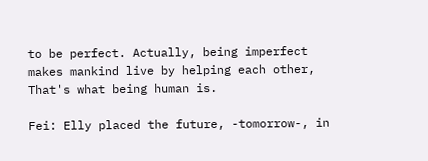to be perfect. Actually, being imperfect makes mankind live by helping each other, That's what being human is.

Fei: Elly placed the future, -tomorrow-, in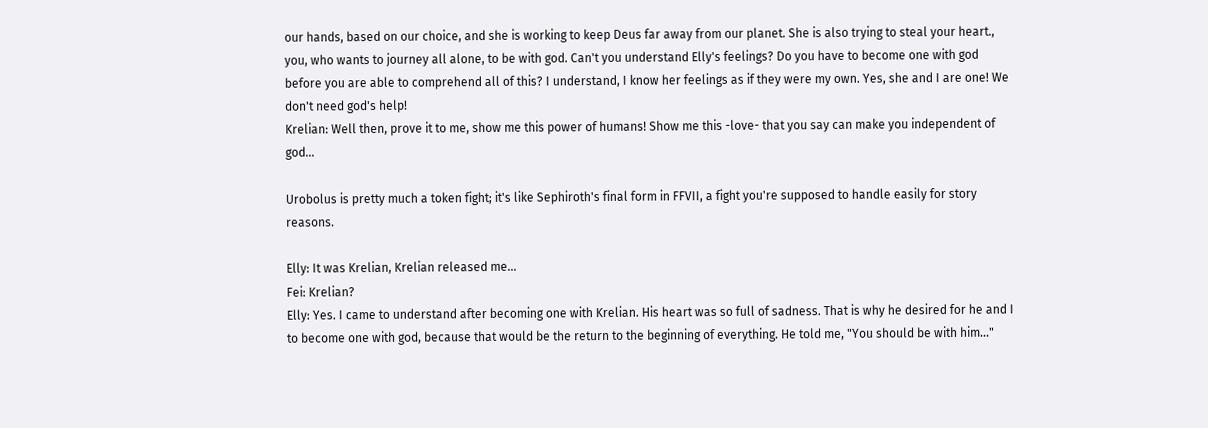our hands, based on our choice, and she is working to keep Deus far away from our planet. She is also trying to steal your heart., you, who wants to journey all alone, to be with god. Can't you understand Elly's feelings? Do you have to become one with god before you are able to comprehend all of this? I understand, I know her feelings as if they were my own. Yes, she and I are one! We don't need god's help!
Krelian: Well then, prove it to me, show me this power of humans! Show me this -love- that you say can make you independent of god...

Urobolus is pretty much a token fight; it's like Sephiroth's final form in FFVII, a fight you're supposed to handle easily for story reasons.

Elly: It was Krelian, Krelian released me...
Fei: Krelian?
Elly: Yes. I came to understand after becoming one with Krelian. His heart was so full of sadness. That is why he desired for he and I to become one with god, because that would be the return to the beginning of everything. He told me, "You should be with him..."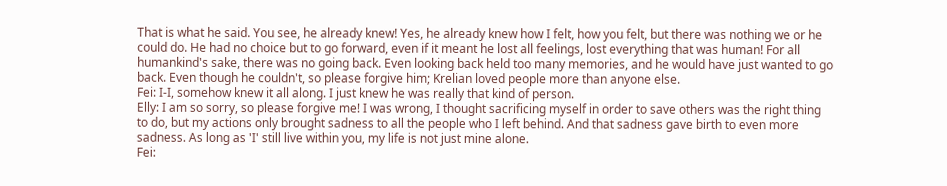That is what he said. You see, he already knew! Yes, he already knew how I felt, how you felt, but there was nothing we or he could do. He had no choice but to go forward, even if it meant he lost all feelings, lost everything that was human! For all humankind's sake, there was no going back. Even looking back held too many memories, and he would have just wanted to go back. Even though he couldn't, so please forgive him; Krelian loved people more than anyone else.
Fei: I-I, somehow knew it all along. I just knew he was really that kind of person.
Elly: I am so sorry, so please forgive me! I was wrong, I thought sacrificing myself in order to save others was the right thing to do, but my actions only brought sadness to all the people who I left behind. And that sadness gave birth to even more sadness. As long as 'I' still live within you, my life is not just mine alone.
Fei: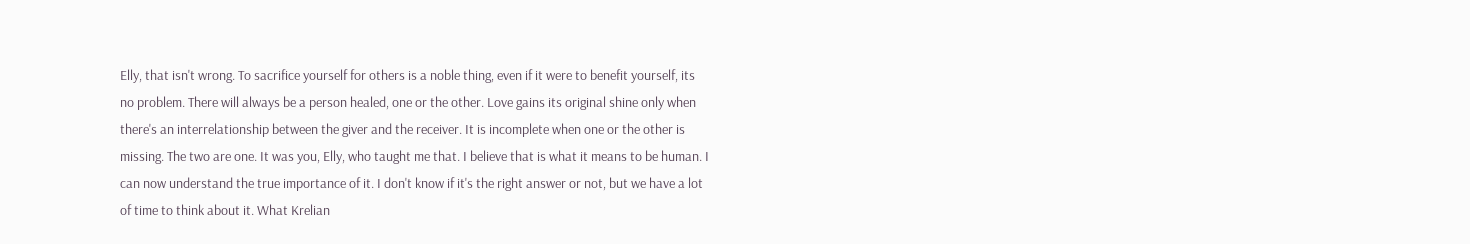Elly, that isn't wrong. To sacrifice yourself for others is a noble thing, even if it were to benefit yourself, its no problem. There will always be a person healed, one or the other. Love gains its original shine only when there's an interrelationship between the giver and the receiver. It is incomplete when one or the other is missing. The two are one. It was you, Elly, who taught me that. I believe that is what it means to be human. I can now understand the true importance of it. I don't know if it's the right answer or not, but we have a lot of time to think about it. What Krelian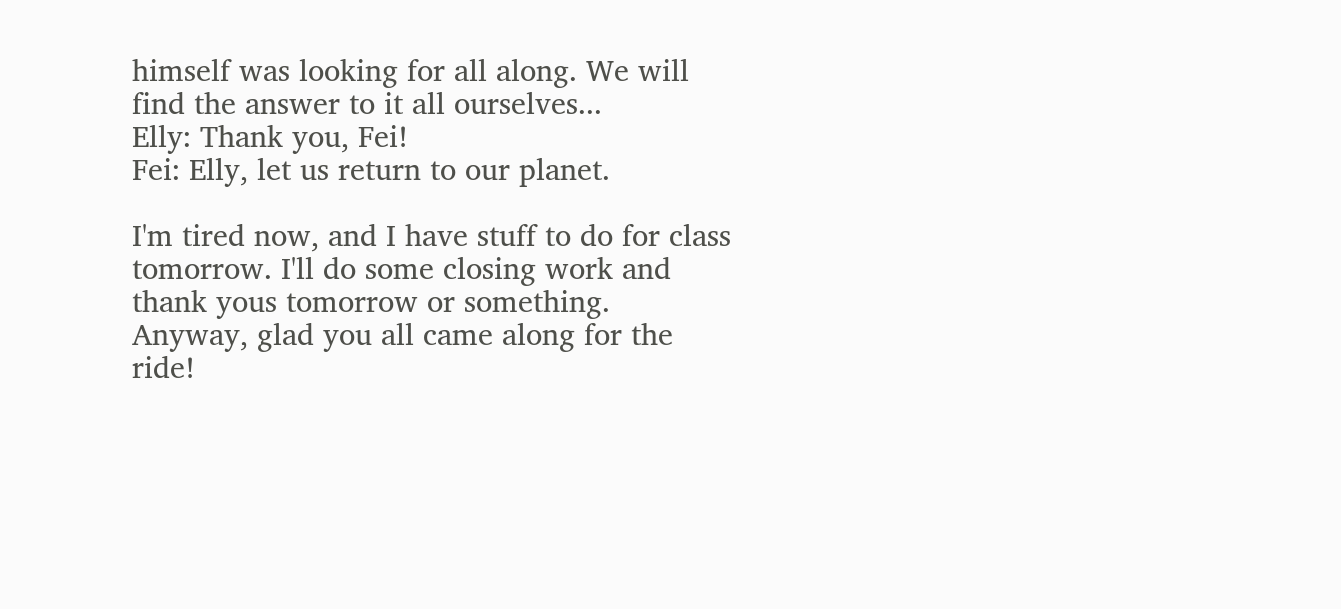himself was looking for all along. We will find the answer to it all ourselves...
Elly: Thank you, Fei!
Fei: Elly, let us return to our planet.

I'm tired now, and I have stuff to do for class tomorrow. I'll do some closing work and thank yous tomorrow or something. Anyway, glad you all came along for the ride!